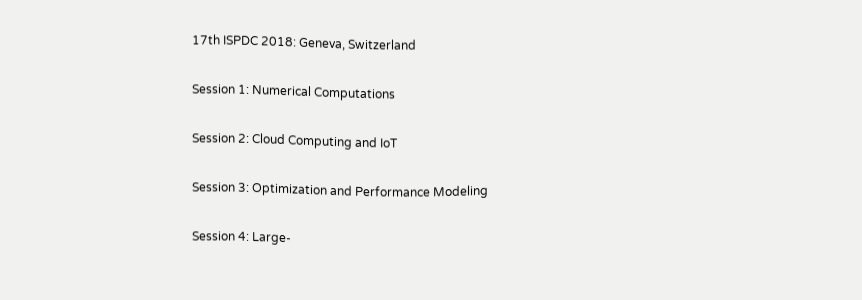17th ISPDC 2018: Geneva, Switzerland

Session 1: Numerical Computations

Session 2: Cloud Computing and IoT

Session 3: Optimization and Performance Modeling

Session 4: Large-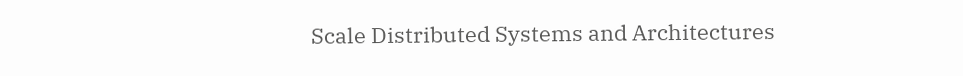Scale Distributed Systems and Architectures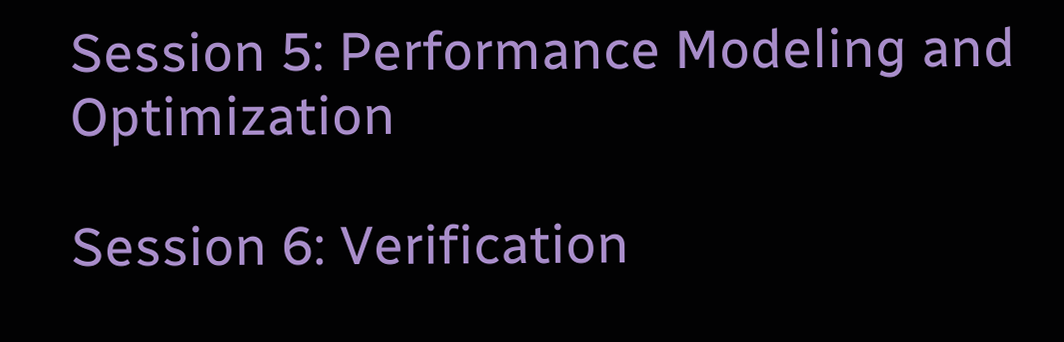Session 5: Performance Modeling and Optimization

Session 6: Verification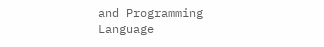and Programming Language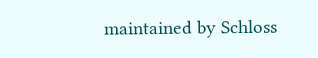maintained by Schloss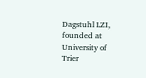Dagstuhl LZI, founded at University of Trier